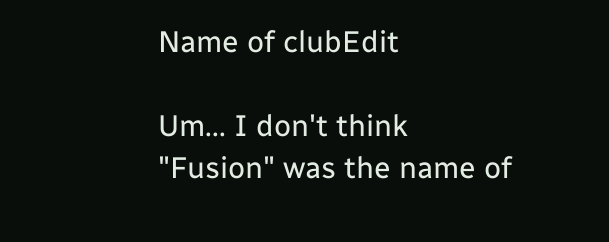Name of clubEdit

Um... I don't think "Fusion" was the name of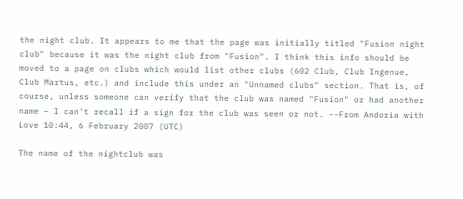the night club. It appears to me that the page was initially titled "Fusion night club" because it was the night club from "Fusion". I think this info should be moved to a page on clubs which would list other clubs (602 Club, Club Ingenue, Club Martus, etc.) and include this under an "Unnamed clubs" section. That is, of course, unless someone can verify that the club was named "Fusion" or had another name – I can't recall if a sign for the club was seen or not. --From Andoria with Love 10:44, 6 February 2007 (UTC)

The name of the nightclub was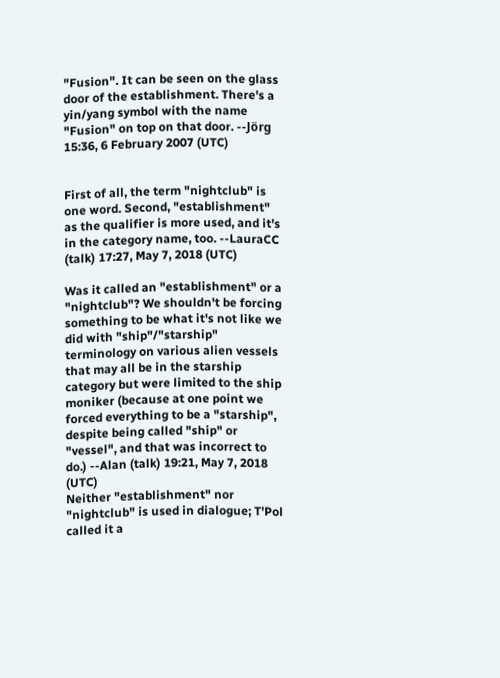"Fusion". It can be seen on the glass door of the establishment. There's a yin/yang symbol with the name "Fusion" on top on that door. --Jörg 15:36, 6 February 2007 (UTC)


First of all, the term "nightclub" is one word. Second, "establishment" as the qualifier is more used, and it's in the category name, too. --LauraCC (talk) 17:27, May 7, 2018 (UTC)

Was it called an "establishment" or a "nightclub"? We shouldn't be forcing something to be what it's not like we did with "ship"/"starship" terminology on various alien vessels that may all be in the starship category but were limited to the ship moniker (because at one point we forced everything to be a "starship", despite being called "ship" or "vessel", and that was incorrect to do.) --Alan (talk) 19:21, May 7, 2018 (UTC)
Neither "establishment" nor "nightclub" is used in dialogue; T'Pol called it a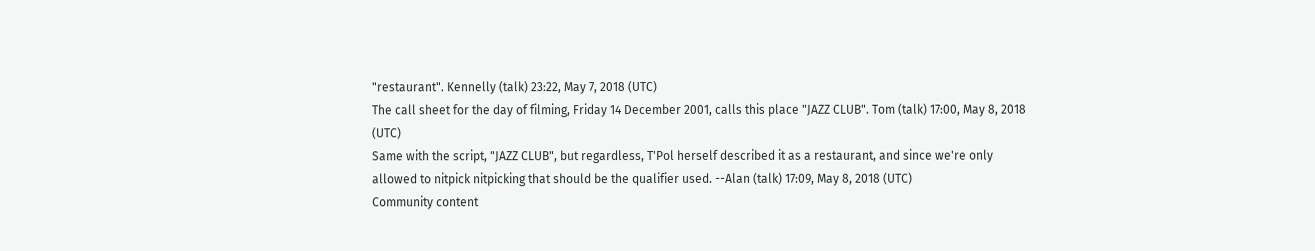"restaurant". Kennelly (talk) 23:22, May 7, 2018 (UTC)
The call sheet for the day of filming, Friday 14 December 2001, calls this place "JAZZ CLUB". Tom (talk) 17:00, May 8, 2018 (UTC)
Same with the script, "JAZZ CLUB", but regardless, T'Pol herself described it as a restaurant, and since we're only allowed to nitpick nitpicking that should be the qualifier used. --Alan (talk) 17:09, May 8, 2018 (UTC)
Community content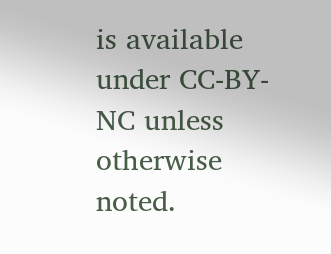is available under CC-BY-NC unless otherwise noted.